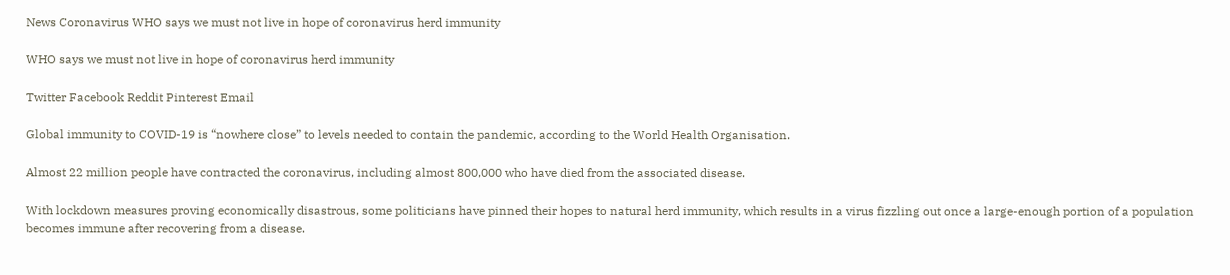News Coronavirus WHO says we must not live in hope of coronavirus herd immunity

WHO says we must not live in hope of coronavirus herd immunity

Twitter Facebook Reddit Pinterest Email

Global immunity to COVID-19 is “nowhere close” to levels needed to contain the pandemic, according to the World Health Organisation.

Almost 22 million people have contracted the coronavirus, including almost 800,000 who have died from the associated disease.

With lockdown measures proving economically disastrous, some politicians have pinned their hopes to natural herd immunity, which results in a virus fizzling out once a large-enough portion of a population becomes immune after recovering from a disease.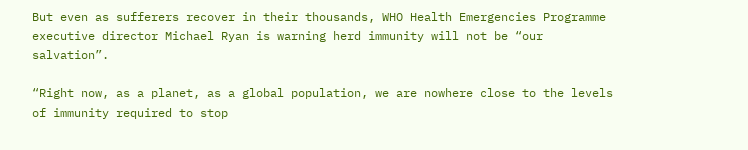But even as sufferers recover in their thousands, WHO Health Emergencies Programme executive director Michael Ryan is warning herd immunity will not be “our salvation”.

“Right now, as a planet, as a global population, we are nowhere close to the levels of immunity required to stop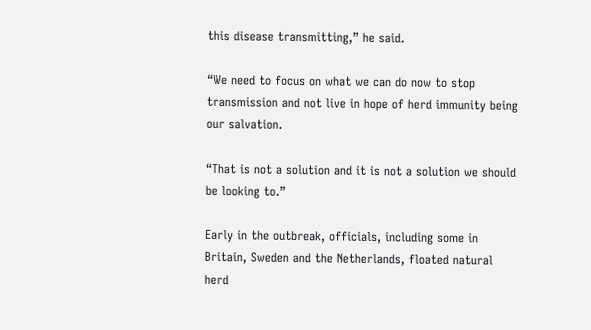this disease transmitting,” he said.

“We need to focus on what we can do now to stop transmission and not live in hope of herd immunity being our salvation.

“That is not a solution and it is not a solution we should be looking to.”

Early in the outbreak, officials, including some in Britain, Sweden and the Netherlands, floated natural herd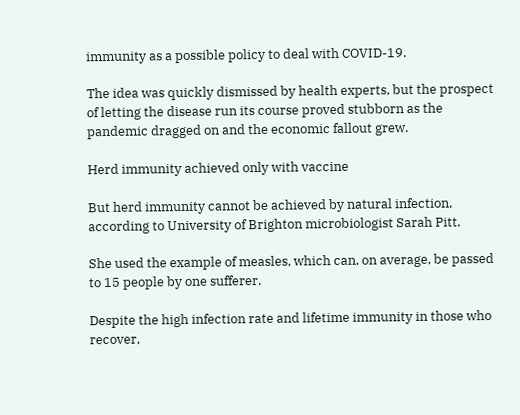immunity as a possible policy to deal with COVID-19.

The idea was quickly dismissed by health experts, but the prospect of letting the disease run its course proved stubborn as the pandemic dragged on and the economic fallout grew.

Herd immunity achieved only with vaccine

But herd immunity cannot be achieved by natural infection, according to University of Brighton microbiologist Sarah Pitt.

She used the example of measles, which can, on average, be passed to 15 people by one sufferer.

Despite the high infection rate and lifetime immunity in those who recover,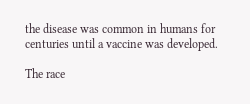the disease was common in humans for centuries until a vaccine was developed.

The race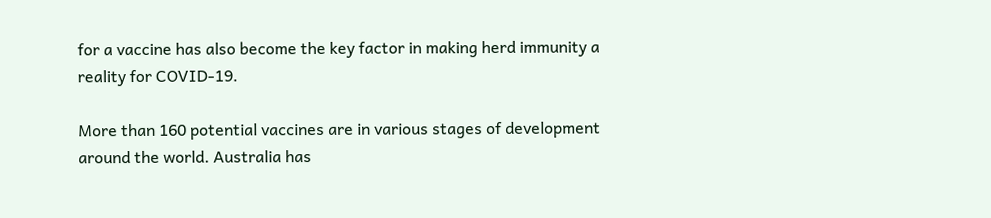for a vaccine has also become the key factor in making herd immunity a reality for COVID-19.

More than 160 potential vaccines are in various stages of development around the world. Australia has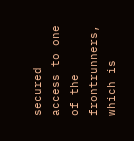secured access to one of the frontrunners, which is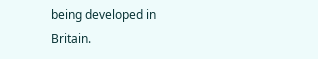being developed in Britain.